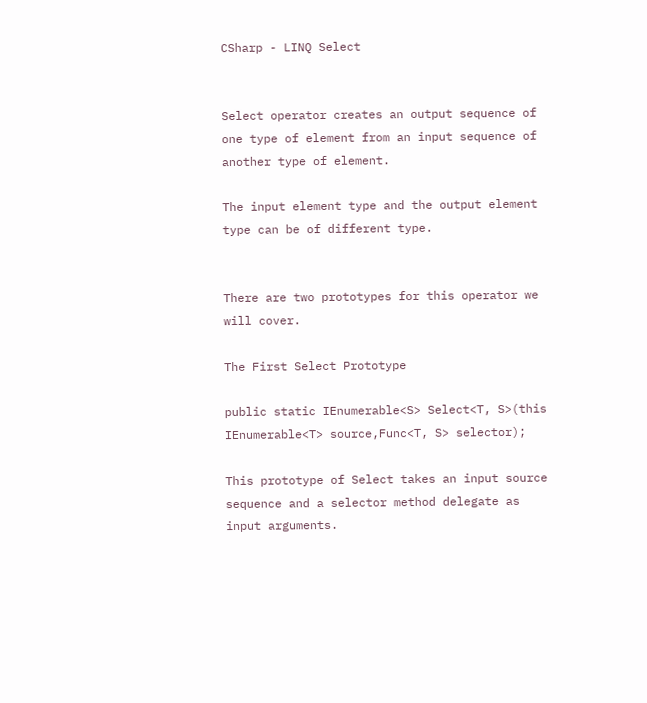CSharp - LINQ Select


Select operator creates an output sequence of one type of element from an input sequence of another type of element.

The input element type and the output element type can be of different type.


There are two prototypes for this operator we will cover.

The First Select Prototype

public static IEnumerable<S> Select<T, S>(this IEnumerable<T> source,Func<T, S> selector);

This prototype of Select takes an input source sequence and a selector method delegate as input arguments.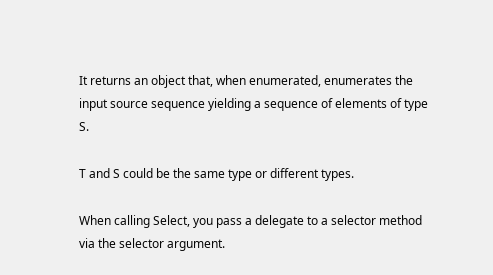It returns an object that, when enumerated, enumerates the input source sequence yielding a sequence of elements of type S.

T and S could be the same type or different types.

When calling Select, you pass a delegate to a selector method via the selector argument.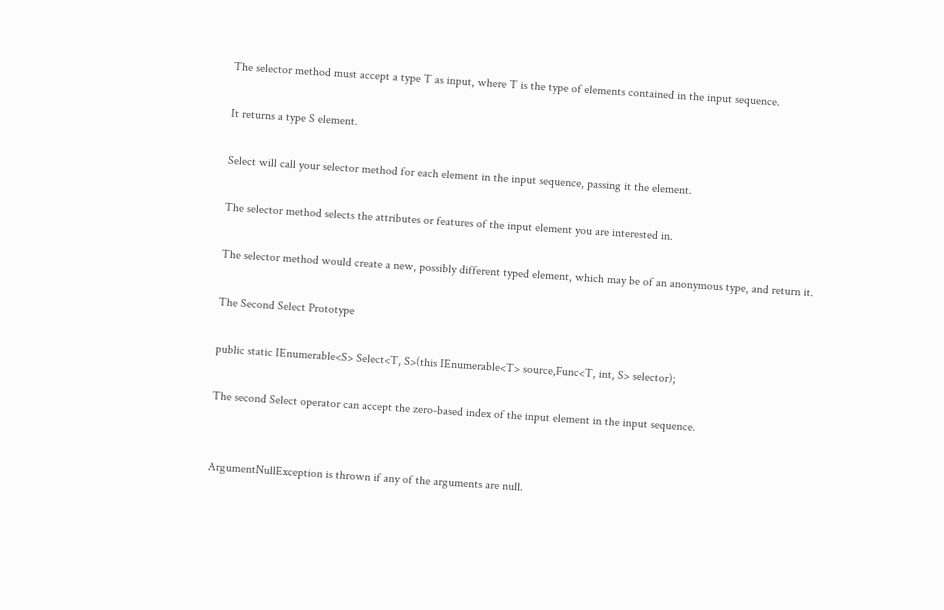The selector method must accept a type T as input, where T is the type of elements contained in the input sequence.

It returns a type S element.

Select will call your selector method for each element in the input sequence, passing it the element.

The selector method selects the attributes or features of the input element you are interested in.

The selector method would create a new, possibly different typed element, which may be of an anonymous type, and return it.

The Second Select Prototype

public static IEnumerable<S> Select<T, S>(this IEnumerable<T> source,Func<T, int, S> selector);

The second Select operator can accept the zero-based index of the input element in the input sequence.


ArgumentNullException is thrown if any of the arguments are null.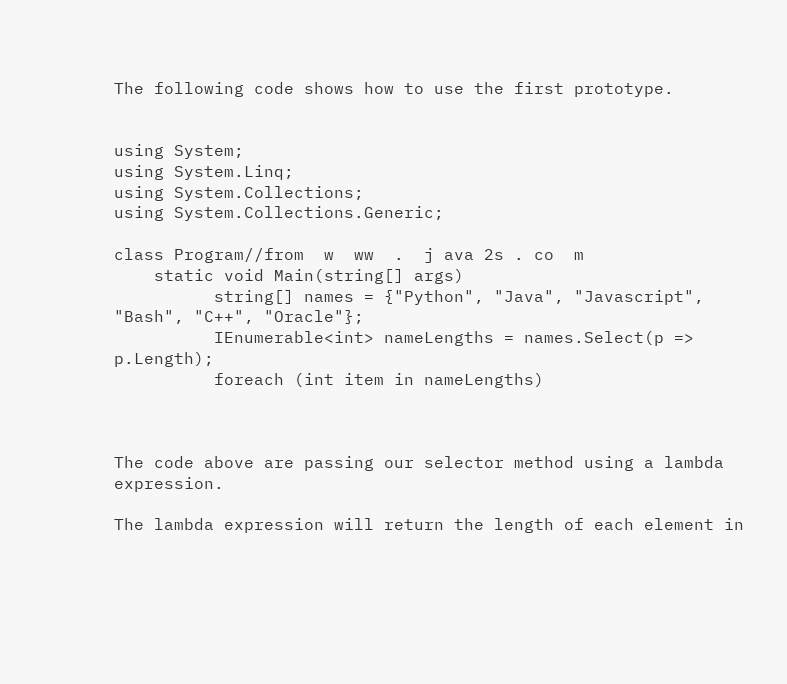The following code shows how to use the first prototype.


using System;
using System.Linq;
using System.Collections;
using System.Collections.Generic;

class Program//from  w  ww  .  j ava 2s . co  m
    static void Main(string[] args)
          string[] names = {"Python", "Java", "Javascript", "Bash", "C++", "Oracle"};
          IEnumerable<int> nameLengths = names.Select(p => p.Length);
          foreach (int item in nameLengths)



The code above are passing our selector method using a lambda expression.

The lambda expression will return the length of each element in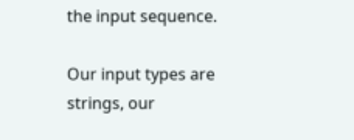the input sequence.

Our input types are strings, our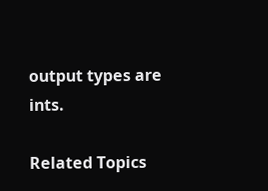output types are ints.

Related Topics